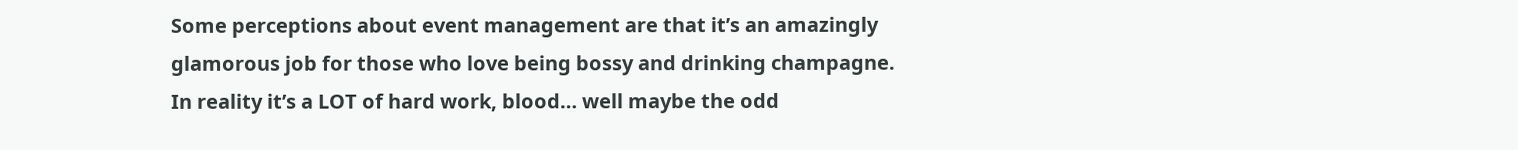Some perceptions about event management are that it’s an amazingly glamorous job for those who love being bossy and drinking champagne. In reality it’s a LOT of hard work, blood… well maybe the odd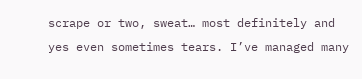scrape or two, sweat… most definitely and yes even sometimes tears. I’ve managed many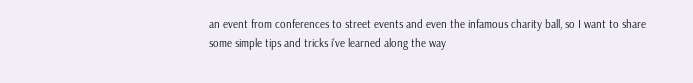an event from conferences to street events and even the infamous charity ball, so I want to share some simple tips and tricks i’ve learned along the way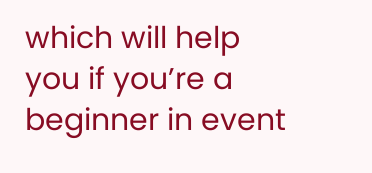which will help you if you’re a beginner in event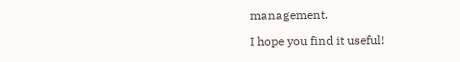management.

I hope you find it useful!